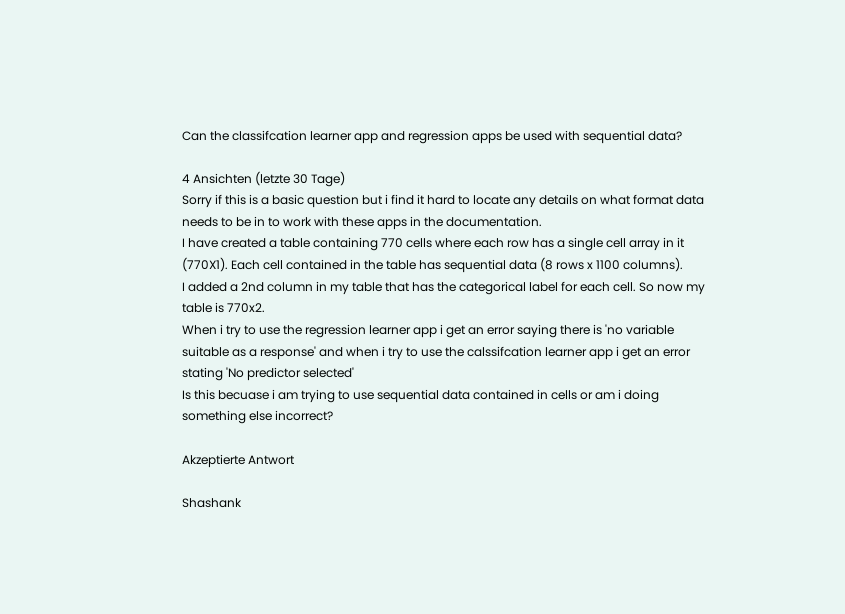Can the classifcation learner app and regression apps be used with sequential data?

4 Ansichten (letzte 30 Tage)
Sorry if this is a basic question but i find it hard to locate any details on what format data needs to be in to work with these apps in the documentation.
I have created a table containing 770 cells where each row has a single cell array in it (770X1). Each cell contained in the table has sequential data (8 rows x 1100 columns).
I added a 2nd column in my table that has the categorical label for each cell. So now my table is 770x2.
When i try to use the regression learner app i get an error saying there is 'no variable suitable as a response' and when i try to use the calssifcation learner app i get an error stating 'No predictor selected'
Is this becuase i am trying to use sequential data contained in cells or am i doing something else incorrect?

Akzeptierte Antwort

Shashank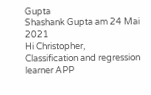Gupta
Shashank Gupta am 24 Mai 2021
Hi Christopher,
Classification and regression learner APP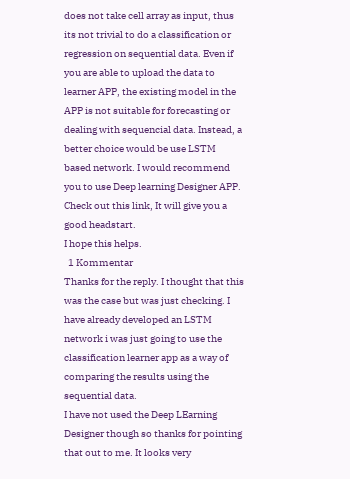does not take cell array as input, thus its not trivial to do a classification or regression on sequential data. Even if you are able to upload the data to learner APP, the existing model in the APP is not suitable for forecasting or dealing with sequencial data. Instead, a better choice would be use LSTM based network. I would recommend you to use Deep learning Designer APP. Check out this link, It will give you a good headstart.
I hope this helps.
  1 Kommentar
Thanks for the reply. I thought that this was the case but was just checking. I have already developed an LSTM network i was just going to use the classification learner app as a way of comparing the results using the sequential data.
I have not used the Deep LEarning Designer though so thanks for pointing that out to me. It looks very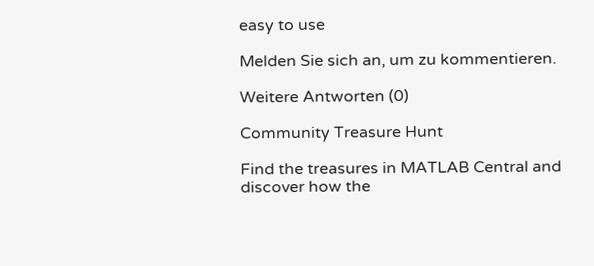easy to use

Melden Sie sich an, um zu kommentieren.

Weitere Antworten (0)

Community Treasure Hunt

Find the treasures in MATLAB Central and discover how the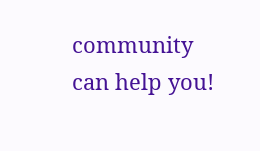community can help you!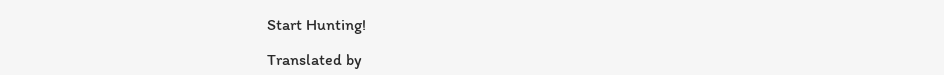Start Hunting!

Translated by